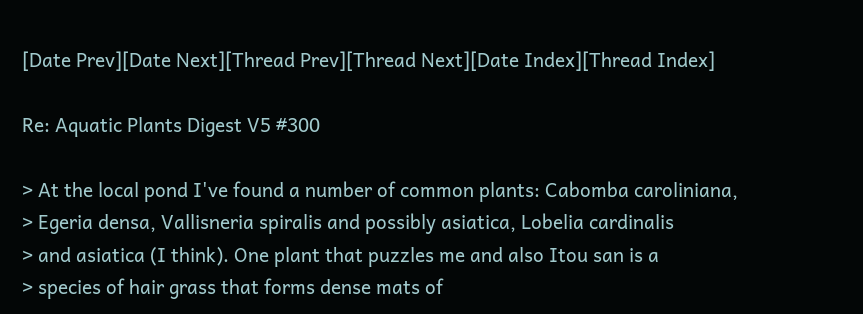[Date Prev][Date Next][Thread Prev][Thread Next][Date Index][Thread Index]

Re: Aquatic Plants Digest V5 #300

> At the local pond I've found a number of common plants: Cabomba caroliniana,
> Egeria densa, Vallisneria spiralis and possibly asiatica, Lobelia cardinalis
> and asiatica (I think). One plant that puzzles me and also Itou san is a
> species of hair grass that forms dense mats of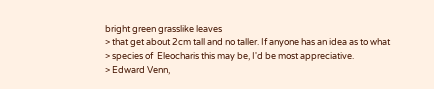bright green grasslike leaves
> that get about 2cm tall and no taller. If anyone has an idea as to what
> species of  Eleocharis this may be, I'd be most appreciative.
> Edward Venn,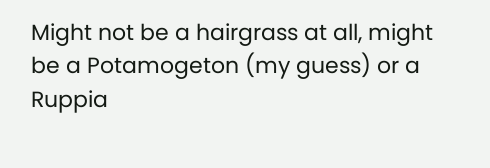Might not be a hairgrass at all, might be a Potamogeton (my guess) or a
Ruppia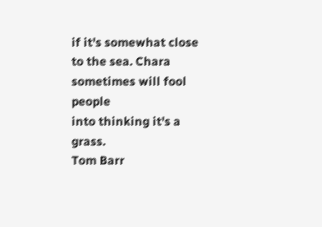if it's somewhat close to the sea. Chara sometimes will fool people
into thinking it's a grass.
Tom Barr